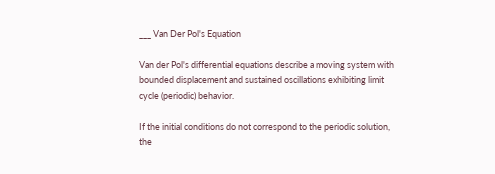___ Van Der Pol's Equation

Van der Pol's differential equations describe a moving system with bounded displacement and sustained oscillations exhibiting limit cycle (periodic) behavior.

If the initial conditions do not correspond to the periodic solution, the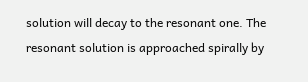solution will decay to the resonant one. The resonant solution is approached spirally by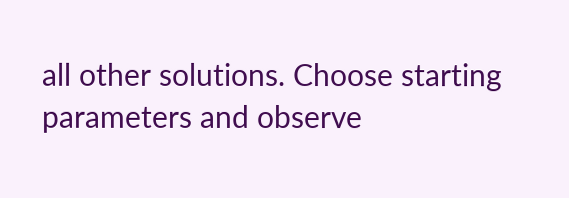all other solutions. Choose starting parameters and observe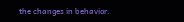the changes in behavior.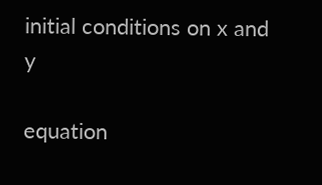initial conditions on x and y

equation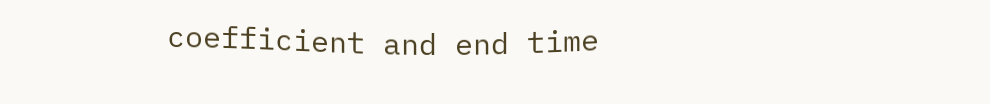coefficient and end time